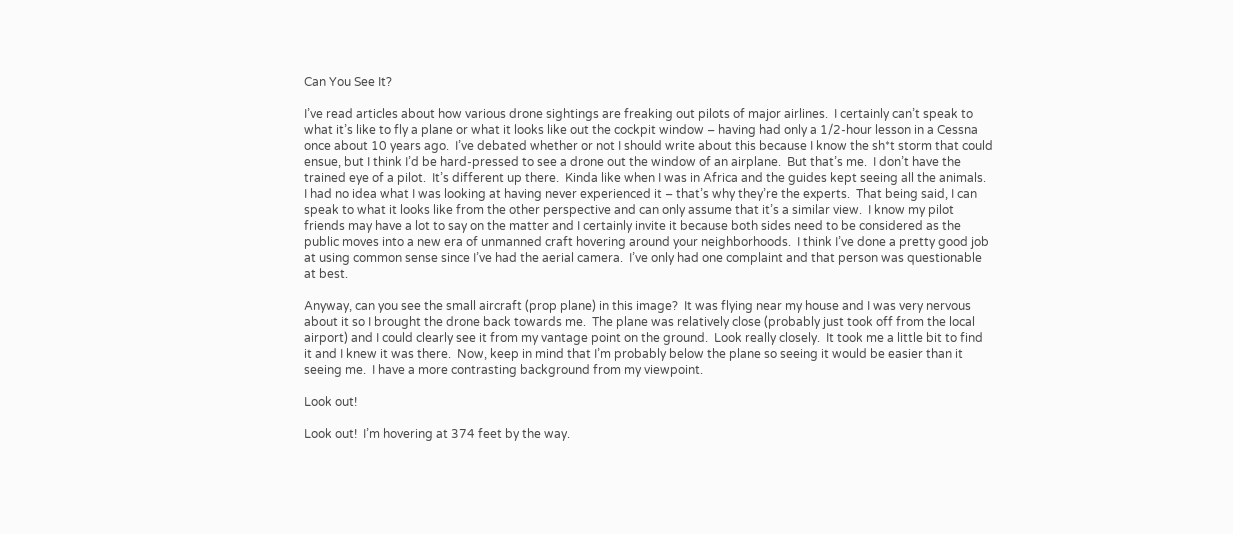Can You See It?

I’ve read articles about how various drone sightings are freaking out pilots of major airlines.  I certainly can’t speak to what it’s like to fly a plane or what it looks like out the cockpit window – having had only a 1/2-hour lesson in a Cessna once about 10 years ago.  I’ve debated whether or not I should write about this because I know the sh*t storm that could ensue, but I think I’d be hard-pressed to see a drone out the window of an airplane.  But that’s me.  I don’t have the trained eye of a pilot.  It’s different up there.  Kinda like when I was in Africa and the guides kept seeing all the animals.  I had no idea what I was looking at having never experienced it – that’s why they’re the experts.  That being said, I can speak to what it looks like from the other perspective and can only assume that it’s a similar view.  I know my pilot friends may have a lot to say on the matter and I certainly invite it because both sides need to be considered as the public moves into a new era of unmanned craft hovering around your neighborhoods.  I think I’ve done a pretty good job at using common sense since I’ve had the aerial camera.  I’ve only had one complaint and that person was questionable at best.

Anyway, can you see the small aircraft (prop plane) in this image?  It was flying near my house and I was very nervous about it so I brought the drone back towards me.  The plane was relatively close (probably just took off from the local airport) and I could clearly see it from my vantage point on the ground.  Look really closely.  It took me a little bit to find it and I knew it was there.  Now, keep in mind that I’m probably below the plane so seeing it would be easier than it seeing me.  I have a more contrasting background from my viewpoint.

Look out!

Look out!  I’m hovering at 374 feet by the way.